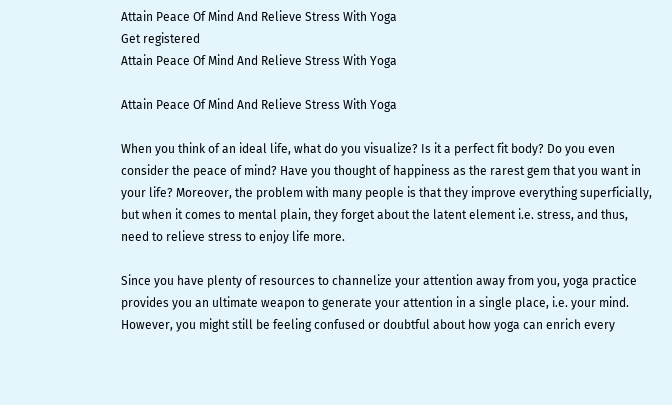Attain Peace Of Mind And Relieve Stress With Yoga
Get registered
Attain Peace Of Mind And Relieve Stress With Yoga

Attain Peace Of Mind And Relieve Stress With Yoga

When you think of an ideal life, what do you visualize? Is it a perfect fit body? Do you even consider the peace of mind? Have you thought of happiness as the rarest gem that you want in your life? Moreover, the problem with many people is that they improve everything superficially, but when it comes to mental plain, they forget about the latent element i.e. stress, and thus, need to relieve stress to enjoy life more.

Since you have plenty of resources to channelize your attention away from you, yoga practice provides you an ultimate weapon to generate your attention in a single place, i.e. your mind. However, you might still be feeling confused or doubtful about how yoga can enrich every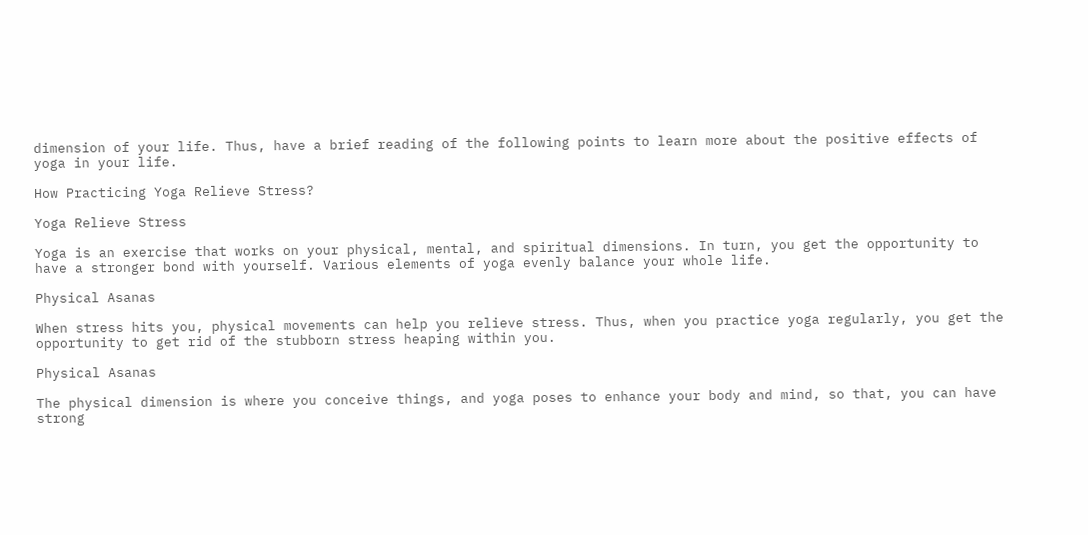dimension of your life. Thus, have a brief reading of the following points to learn more about the positive effects of yoga in your life.

How Practicing Yoga Relieve Stress?

Yoga Relieve Stress

Yoga is an exercise that works on your physical, mental, and spiritual dimensions. In turn, you get the opportunity to have a stronger bond with yourself. Various elements of yoga evenly balance your whole life.

Physical Asanas

When stress hits you, physical movements can help you relieve stress. Thus, when you practice yoga regularly, you get the opportunity to get rid of the stubborn stress heaping within you.

Physical Asanas

The physical dimension is where you conceive things, and yoga poses to enhance your body and mind, so that, you can have strong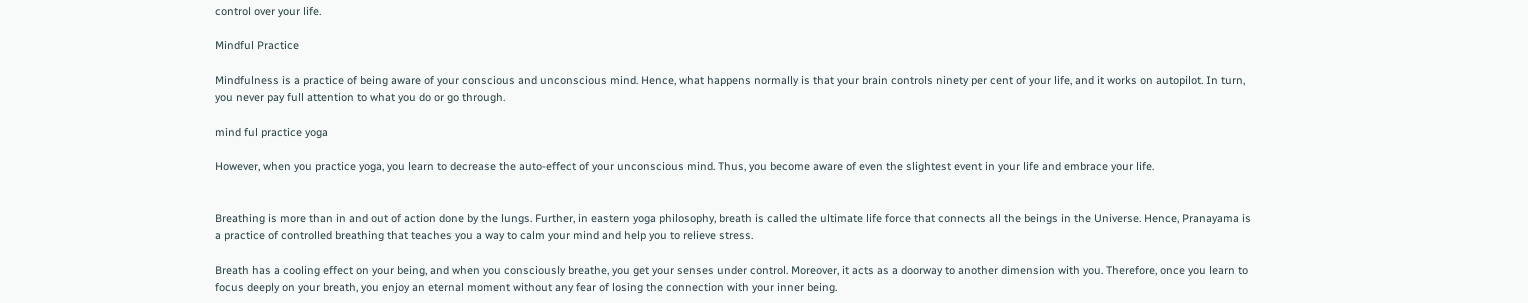control over your life.

Mindful Practice

Mindfulness is a practice of being aware of your conscious and unconscious mind. Hence, what happens normally is that your brain controls ninety per cent of your life, and it works on autopilot. In turn, you never pay full attention to what you do or go through.

mind ful practice yoga

However, when you practice yoga, you learn to decrease the auto-effect of your unconscious mind. Thus, you become aware of even the slightest event in your life and embrace your life.


Breathing is more than in and out of action done by the lungs. Further, in eastern yoga philosophy, breath is called the ultimate life force that connects all the beings in the Universe. Hence, Pranayama is a practice of controlled breathing that teaches you a way to calm your mind and help you to relieve stress.

Breath has a cooling effect on your being, and when you consciously breathe, you get your senses under control. Moreover, it acts as a doorway to another dimension with you. Therefore, once you learn to focus deeply on your breath, you enjoy an eternal moment without any fear of losing the connection with your inner being.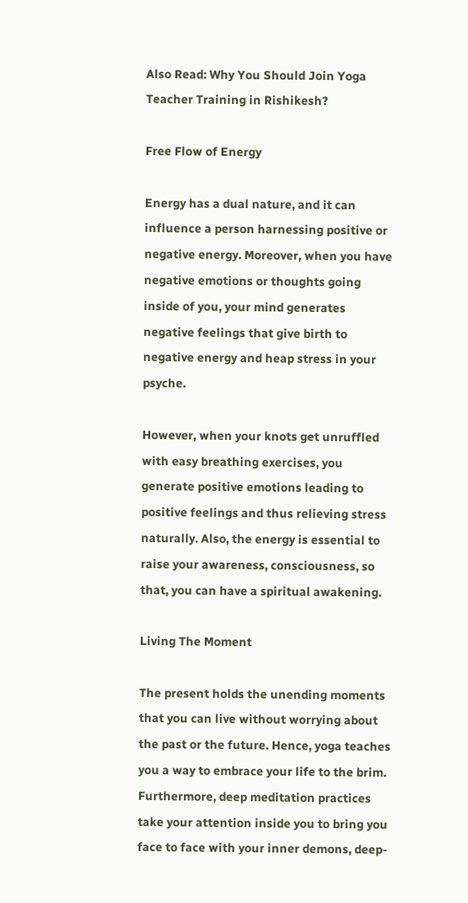Also Read: Why You Should Join Yoga Teacher Training in Rishikesh?

Free Flow of Energy

Energy has a dual nature, and it can influence a person harnessing positive or negative energy. Moreover, when you have negative emotions or thoughts going inside of you, your mind generates negative feelings that give birth to negative energy and heap stress in your psyche.

However, when your knots get unruffled with easy breathing exercises, you generate positive emotions leading to positive feelings and thus relieving stress naturally. Also, the energy is essential to raise your awareness, consciousness, so that, you can have a spiritual awakening.

Living The Moment

The present holds the unending moments that you can live without worrying about the past or the future. Hence, yoga teaches you a way to embrace your life to the brim. Furthermore, deep meditation practices take your attention inside you to bring you face to face with your inner demons, deep-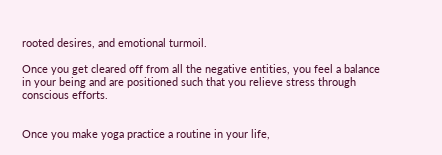rooted desires, and emotional turmoil.

Once you get cleared off from all the negative entities, you feel a balance in your being and are positioned such that you relieve stress through conscious efforts.


Once you make yoga practice a routine in your life,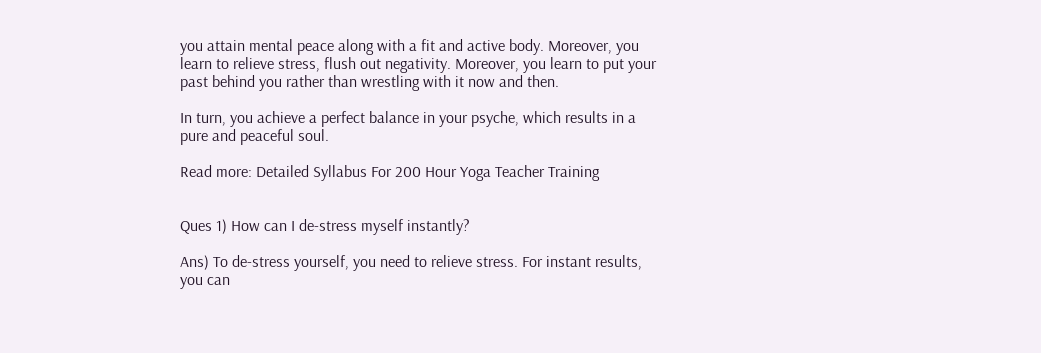you attain mental peace along with a fit and active body. Moreover, you learn to relieve stress, flush out negativity. Moreover, you learn to put your past behind you rather than wrestling with it now and then.

In turn, you achieve a perfect balance in your psyche, which results in a pure and peaceful soul.

Read more: Detailed Syllabus For 200 Hour Yoga Teacher Training


Ques 1) How can I de-stress myself instantly?

Ans) To de-stress yourself, you need to relieve stress. For instant results, you can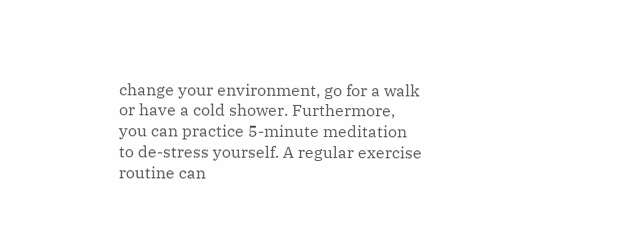change your environment, go for a walk or have a cold shower. Furthermore, you can practice 5-minute meditation to de-stress yourself. A regular exercise routine can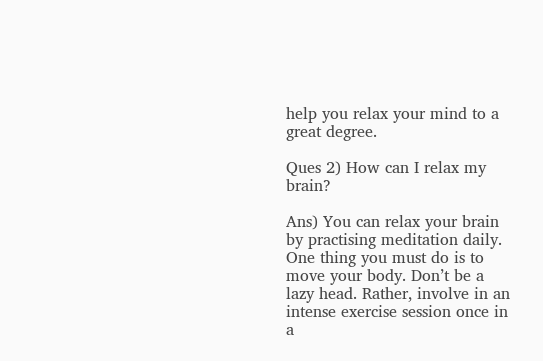help you relax your mind to a great degree.

Ques 2) How can I relax my brain?

Ans) You can relax your brain by practising meditation daily. One thing you must do is to move your body. Don’t be a lazy head. Rather, involve in an intense exercise session once in a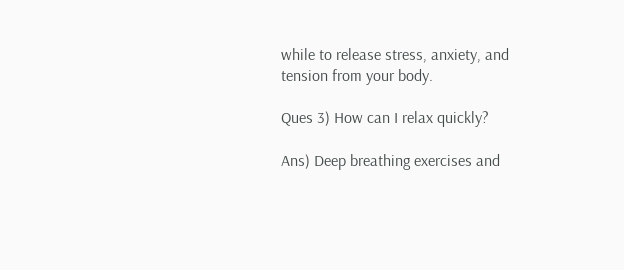while to release stress, anxiety, and tension from your body.

Ques 3) How can I relax quickly?

Ans) Deep breathing exercises and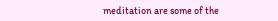meditation are some of the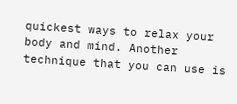quickest ways to relax your body and mind. Another technique that you can use is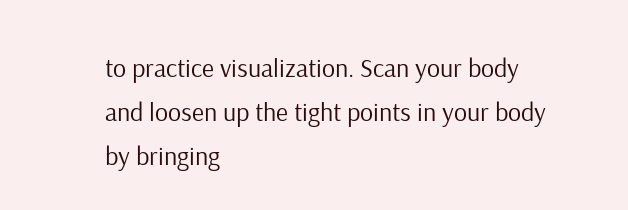to practice visualization. Scan your body and loosen up the tight points in your body by bringing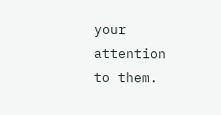your attention to them.